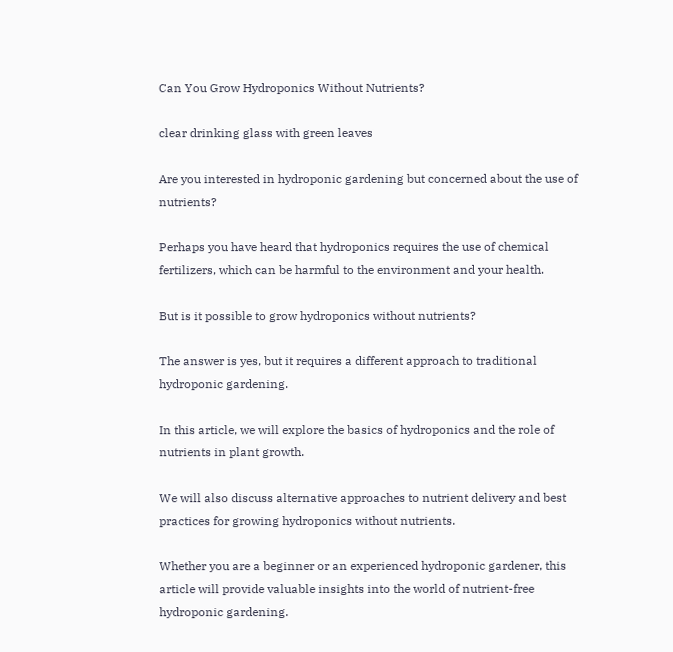Can You Grow Hydroponics Without Nutrients?

clear drinking glass with green leaves

Are you interested in hydroponic gardening but concerned about the use of nutrients?

Perhaps you have heard that hydroponics requires the use of chemical fertilizers, which can be harmful to the environment and your health.

But is it possible to grow hydroponics without nutrients?

The answer is yes, but it requires a different approach to traditional hydroponic gardening.

In this article, we will explore the basics of hydroponics and the role of nutrients in plant growth.

We will also discuss alternative approaches to nutrient delivery and best practices for growing hydroponics without nutrients.

Whether you are a beginner or an experienced hydroponic gardener, this article will provide valuable insights into the world of nutrient-free hydroponic gardening.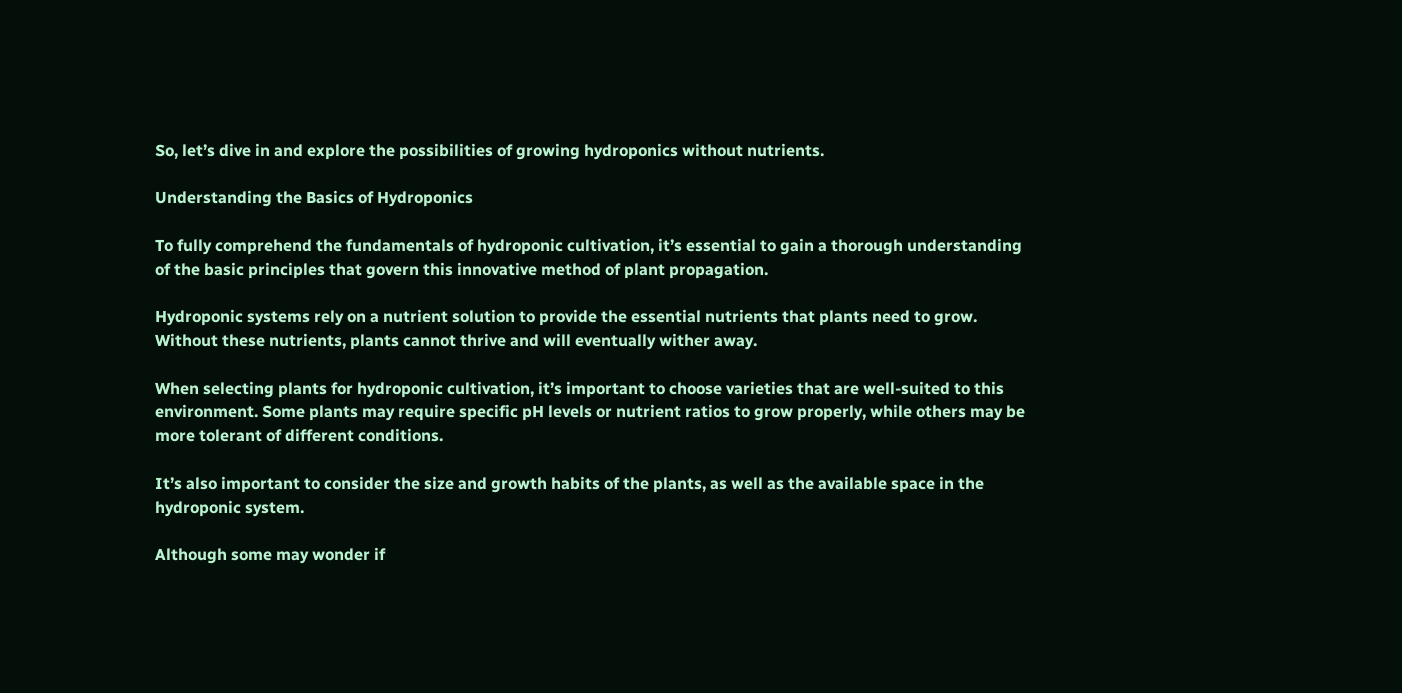So, let’s dive in and explore the possibilities of growing hydroponics without nutrients.

Understanding the Basics of Hydroponics

To fully comprehend the fundamentals of hydroponic cultivation, it’s essential to gain a thorough understanding of the basic principles that govern this innovative method of plant propagation.

Hydroponic systems rely on a nutrient solution to provide the essential nutrients that plants need to grow. Without these nutrients, plants cannot thrive and will eventually wither away.

When selecting plants for hydroponic cultivation, it’s important to choose varieties that are well-suited to this environment. Some plants may require specific pH levels or nutrient ratios to grow properly, while others may be more tolerant of different conditions.

It’s also important to consider the size and growth habits of the plants, as well as the available space in the hydroponic system.

Although some may wonder if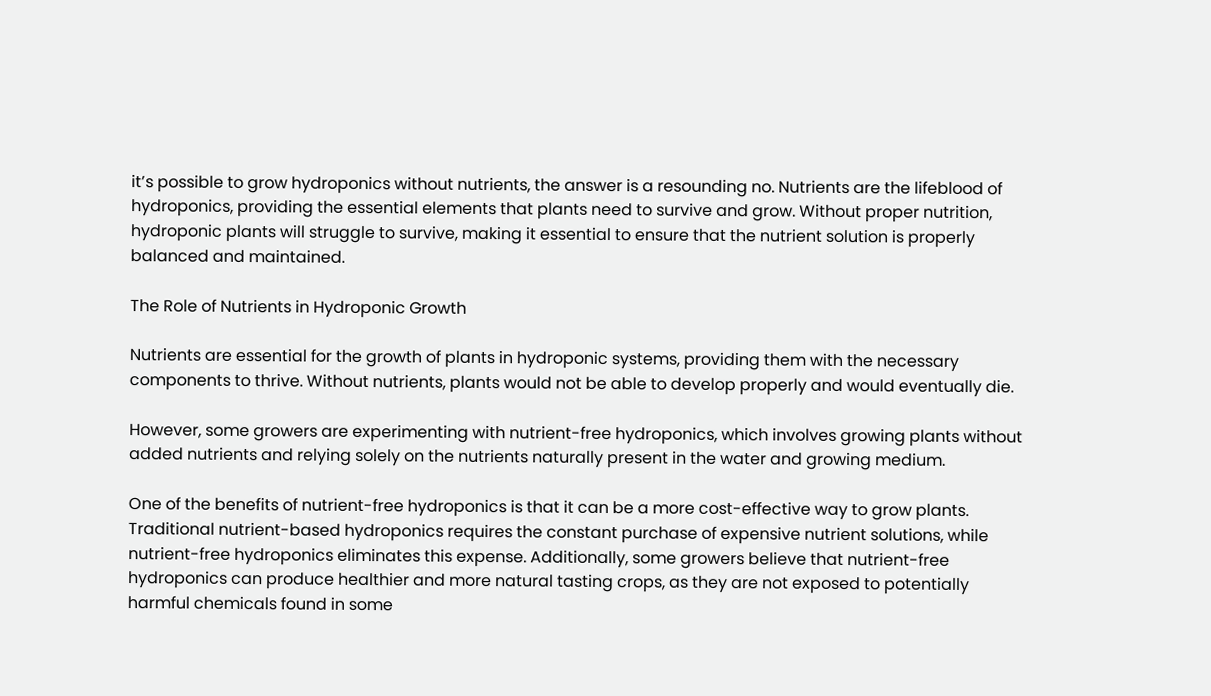it’s possible to grow hydroponics without nutrients, the answer is a resounding no. Nutrients are the lifeblood of hydroponics, providing the essential elements that plants need to survive and grow. Without proper nutrition, hydroponic plants will struggle to survive, making it essential to ensure that the nutrient solution is properly balanced and maintained.

The Role of Nutrients in Hydroponic Growth

Nutrients are essential for the growth of plants in hydroponic systems, providing them with the necessary components to thrive. Without nutrients, plants would not be able to develop properly and would eventually die.

However, some growers are experimenting with nutrient-free hydroponics, which involves growing plants without added nutrients and relying solely on the nutrients naturally present in the water and growing medium.

One of the benefits of nutrient-free hydroponics is that it can be a more cost-effective way to grow plants. Traditional nutrient-based hydroponics requires the constant purchase of expensive nutrient solutions, while nutrient-free hydroponics eliminates this expense. Additionally, some growers believe that nutrient-free hydroponics can produce healthier and more natural tasting crops, as they are not exposed to potentially harmful chemicals found in some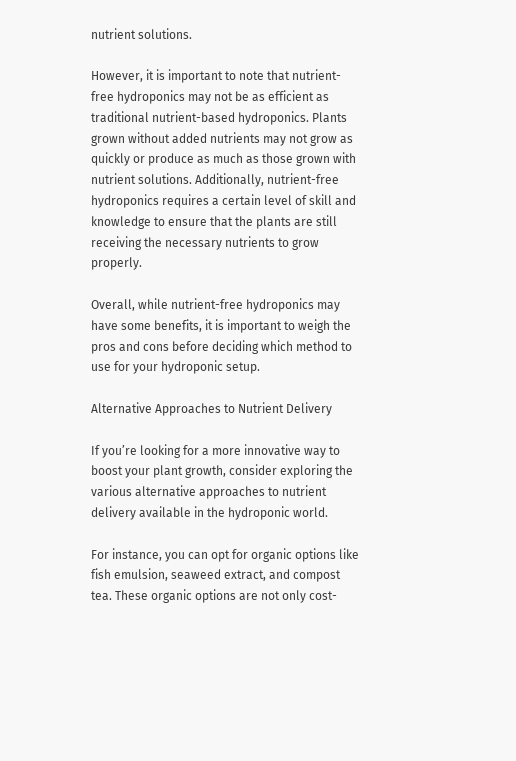nutrient solutions.

However, it is important to note that nutrient-free hydroponics may not be as efficient as traditional nutrient-based hydroponics. Plants grown without added nutrients may not grow as quickly or produce as much as those grown with nutrient solutions. Additionally, nutrient-free hydroponics requires a certain level of skill and knowledge to ensure that the plants are still receiving the necessary nutrients to grow properly.

Overall, while nutrient-free hydroponics may have some benefits, it is important to weigh the pros and cons before deciding which method to use for your hydroponic setup.

Alternative Approaches to Nutrient Delivery

If you’re looking for a more innovative way to boost your plant growth, consider exploring the various alternative approaches to nutrient delivery available in the hydroponic world.

For instance, you can opt for organic options like fish emulsion, seaweed extract, and compost tea. These organic options are not only cost-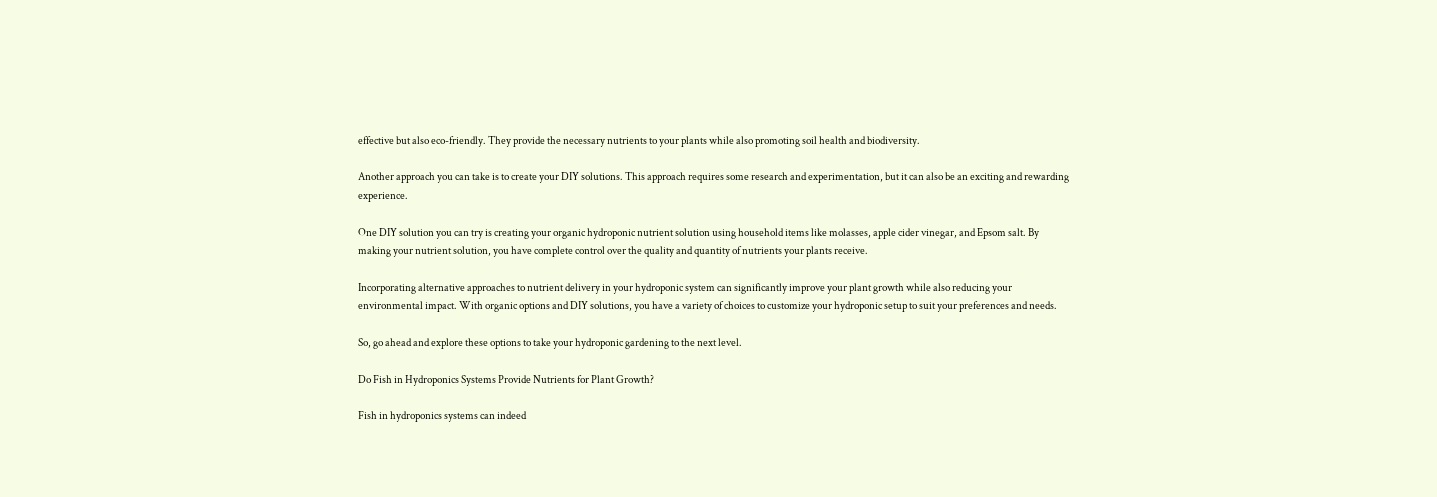effective but also eco-friendly. They provide the necessary nutrients to your plants while also promoting soil health and biodiversity.

Another approach you can take is to create your DIY solutions. This approach requires some research and experimentation, but it can also be an exciting and rewarding experience.

One DIY solution you can try is creating your organic hydroponic nutrient solution using household items like molasses, apple cider vinegar, and Epsom salt. By making your nutrient solution, you have complete control over the quality and quantity of nutrients your plants receive.

Incorporating alternative approaches to nutrient delivery in your hydroponic system can significantly improve your plant growth while also reducing your environmental impact. With organic options and DIY solutions, you have a variety of choices to customize your hydroponic setup to suit your preferences and needs.

So, go ahead and explore these options to take your hydroponic gardening to the next level.

Do Fish in Hydroponics Systems Provide Nutrients for Plant Growth?

Fish in hydroponics systems can indeed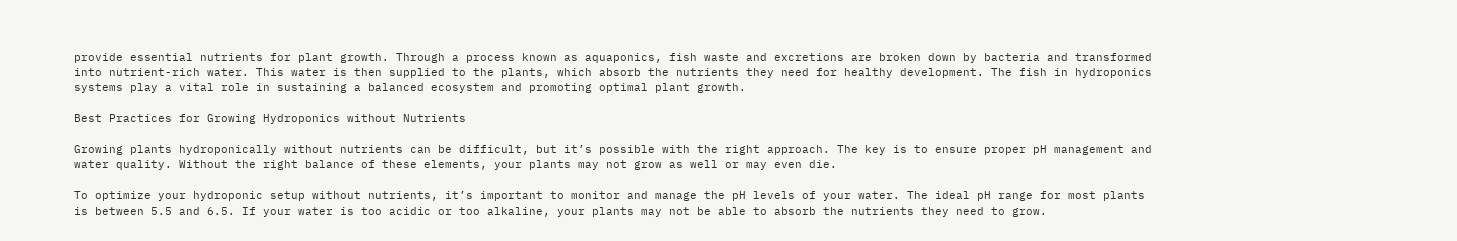provide essential nutrients for plant growth. Through a process known as aquaponics, fish waste and excretions are broken down by bacteria and transformed into nutrient-rich water. This water is then supplied to the plants, which absorb the nutrients they need for healthy development. The fish in hydroponics systems play a vital role in sustaining a balanced ecosystem and promoting optimal plant growth.

Best Practices for Growing Hydroponics without Nutrients

Growing plants hydroponically without nutrients can be difficult, but it’s possible with the right approach. The key is to ensure proper pH management and water quality. Without the right balance of these elements, your plants may not grow as well or may even die.

To optimize your hydroponic setup without nutrients, it’s important to monitor and manage the pH levels of your water. The ideal pH range for most plants is between 5.5 and 6.5. If your water is too acidic or too alkaline, your plants may not be able to absorb the nutrients they need to grow.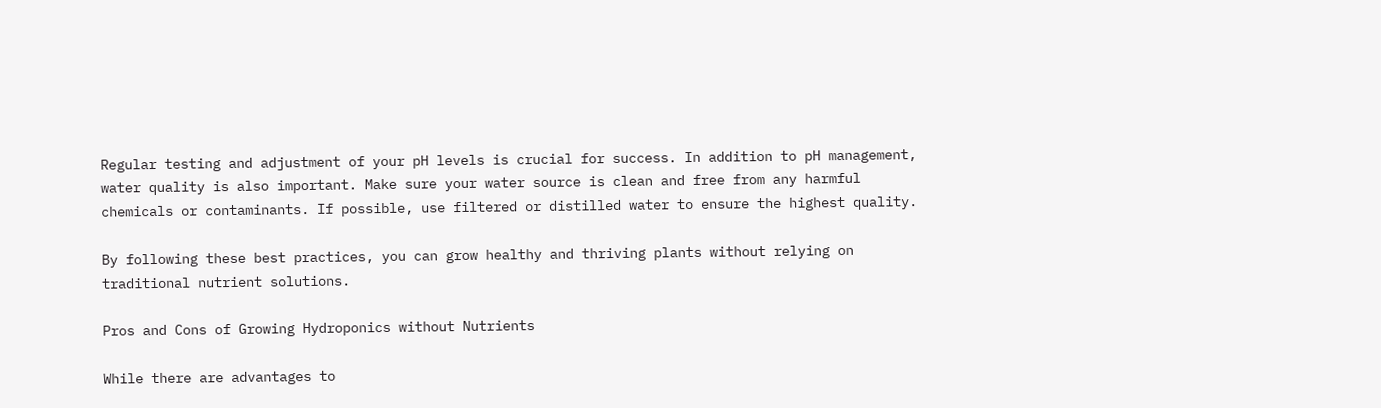Regular testing and adjustment of your pH levels is crucial for success. In addition to pH management, water quality is also important. Make sure your water source is clean and free from any harmful chemicals or contaminants. If possible, use filtered or distilled water to ensure the highest quality.

By following these best practices, you can grow healthy and thriving plants without relying on traditional nutrient solutions.

Pros and Cons of Growing Hydroponics without Nutrients

While there are advantages to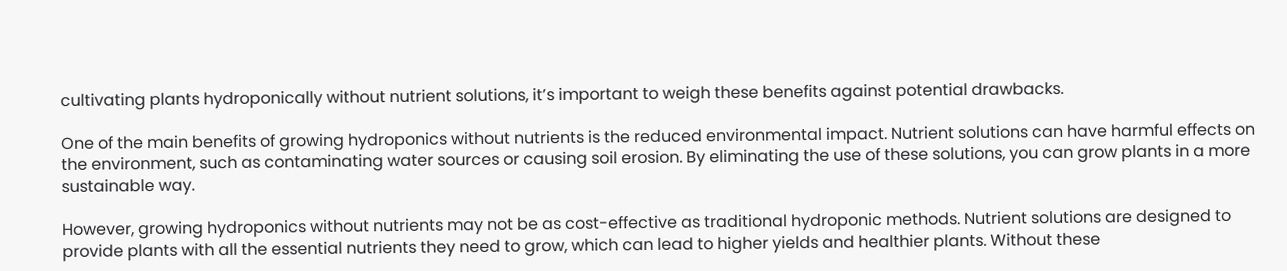cultivating plants hydroponically without nutrient solutions, it’s important to weigh these benefits against potential drawbacks.

One of the main benefits of growing hydroponics without nutrients is the reduced environmental impact. Nutrient solutions can have harmful effects on the environment, such as contaminating water sources or causing soil erosion. By eliminating the use of these solutions, you can grow plants in a more sustainable way.

However, growing hydroponics without nutrients may not be as cost-effective as traditional hydroponic methods. Nutrient solutions are designed to provide plants with all the essential nutrients they need to grow, which can lead to higher yields and healthier plants. Without these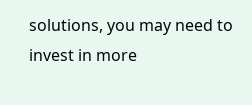solutions, you may need to invest in more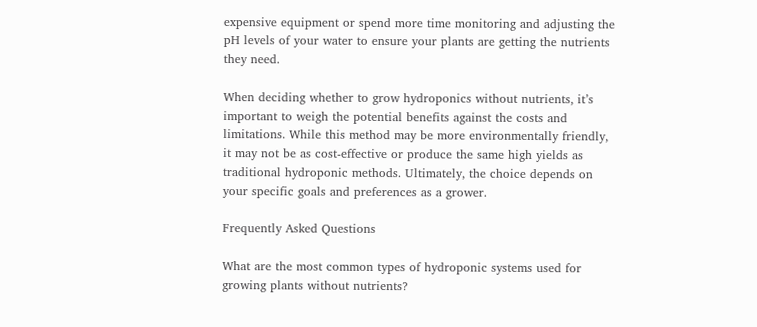expensive equipment or spend more time monitoring and adjusting the pH levels of your water to ensure your plants are getting the nutrients they need.

When deciding whether to grow hydroponics without nutrients, it’s important to weigh the potential benefits against the costs and limitations. While this method may be more environmentally friendly, it may not be as cost-effective or produce the same high yields as traditional hydroponic methods. Ultimately, the choice depends on your specific goals and preferences as a grower.

Frequently Asked Questions

What are the most common types of hydroponic systems used for growing plants without nutrients?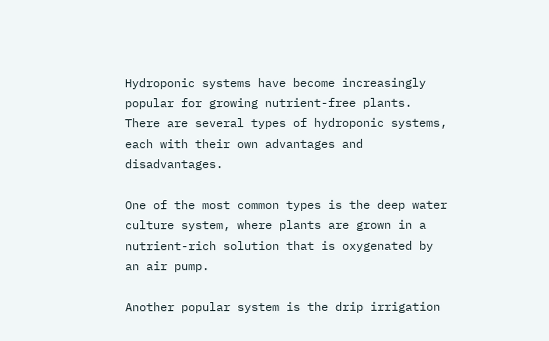Hydroponic systems have become increasingly popular for growing nutrient-free plants. There are several types of hydroponic systems, each with their own advantages and disadvantages.

One of the most common types is the deep water culture system, where plants are grown in a nutrient-rich solution that is oxygenated by an air pump.

Another popular system is the drip irrigation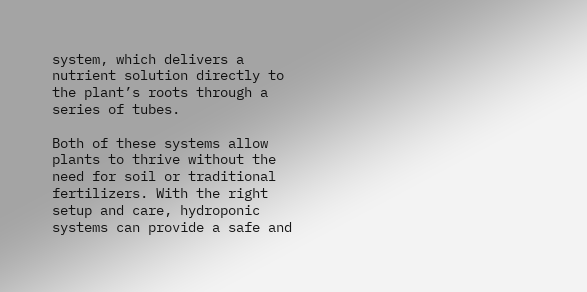system, which delivers a nutrient solution directly to the plant’s roots through a series of tubes.

Both of these systems allow plants to thrive without the need for soil or traditional fertilizers. With the right setup and care, hydroponic systems can provide a safe and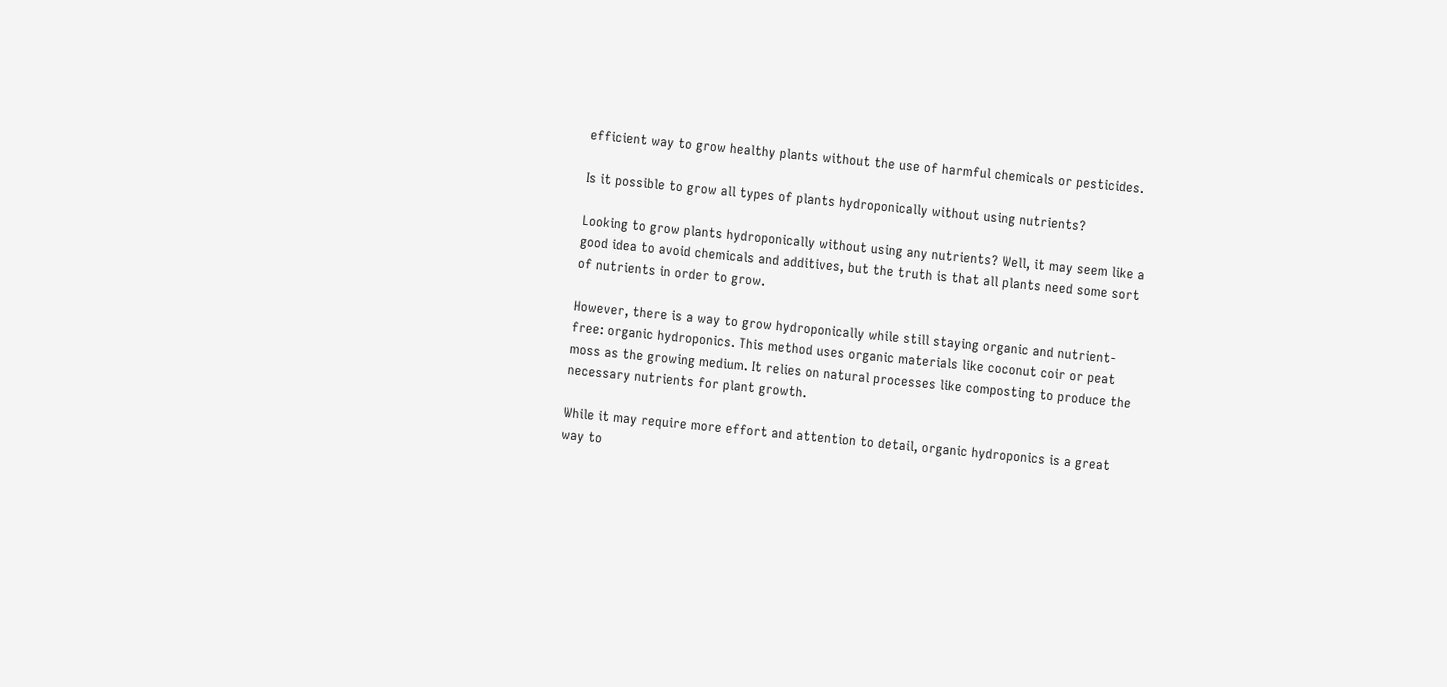efficient way to grow healthy plants without the use of harmful chemicals or pesticides.

Is it possible to grow all types of plants hydroponically without using nutrients?

Looking to grow plants hydroponically without using any nutrients? Well, it may seem like a good idea to avoid chemicals and additives, but the truth is that all plants need some sort of nutrients in order to grow.

However, there is a way to grow hydroponically while still staying organic and nutrient-free: organic hydroponics. This method uses organic materials like coconut coir or peat moss as the growing medium. It relies on natural processes like composting to produce the necessary nutrients for plant growth.

While it may require more effort and attention to detail, organic hydroponics is a great way to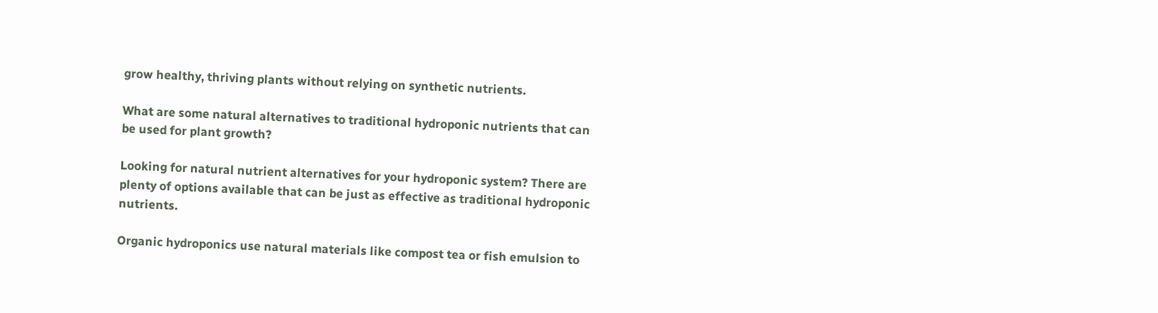grow healthy, thriving plants without relying on synthetic nutrients.

What are some natural alternatives to traditional hydroponic nutrients that can be used for plant growth?

Looking for natural nutrient alternatives for your hydroponic system? There are plenty of options available that can be just as effective as traditional hydroponic nutrients.

Organic hydroponics use natural materials like compost tea or fish emulsion to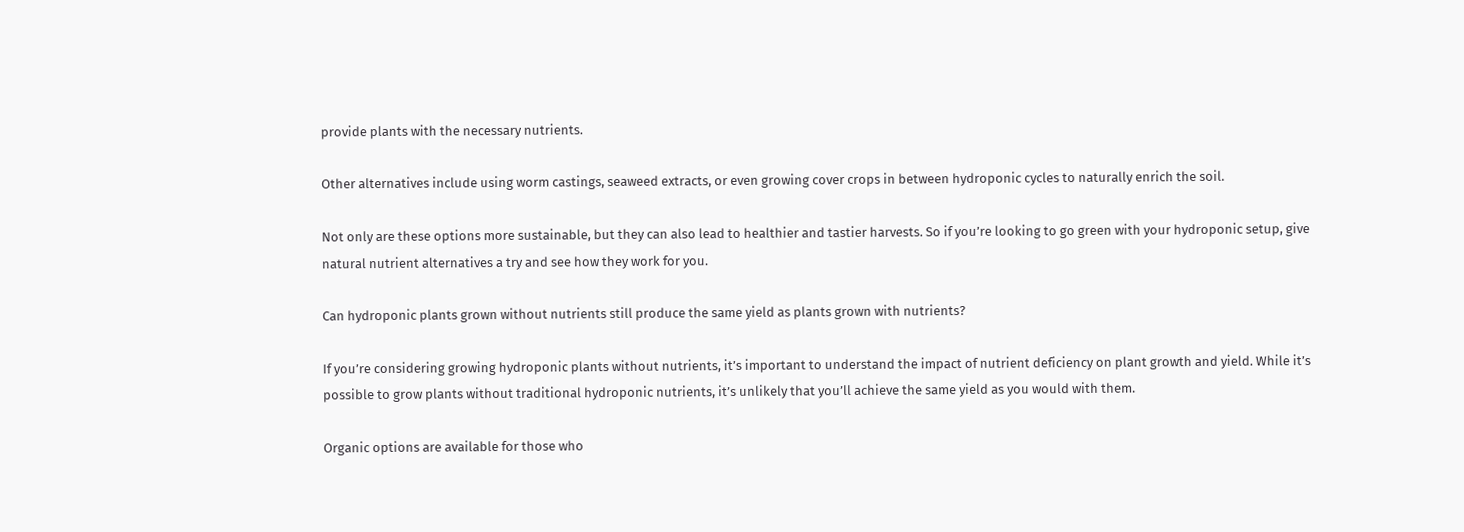provide plants with the necessary nutrients.

Other alternatives include using worm castings, seaweed extracts, or even growing cover crops in between hydroponic cycles to naturally enrich the soil.

Not only are these options more sustainable, but they can also lead to healthier and tastier harvests. So if you’re looking to go green with your hydroponic setup, give natural nutrient alternatives a try and see how they work for you.

Can hydroponic plants grown without nutrients still produce the same yield as plants grown with nutrients?

If you’re considering growing hydroponic plants without nutrients, it’s important to understand the impact of nutrient deficiency on plant growth and yield. While it’s possible to grow plants without traditional hydroponic nutrients, it’s unlikely that you’ll achieve the same yield as you would with them.

Organic options are available for those who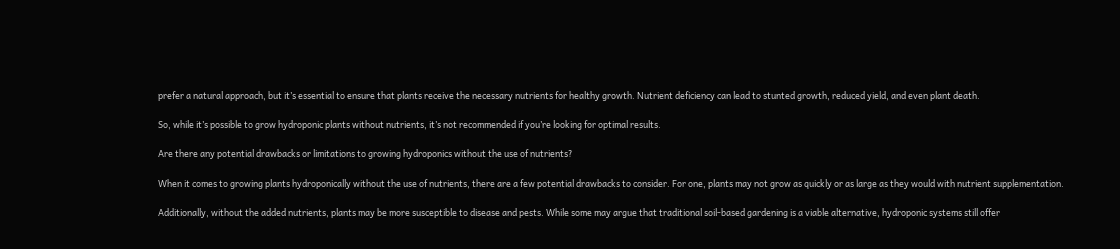prefer a natural approach, but it’s essential to ensure that plants receive the necessary nutrients for healthy growth. Nutrient deficiency can lead to stunted growth, reduced yield, and even plant death.

So, while it’s possible to grow hydroponic plants without nutrients, it’s not recommended if you’re looking for optimal results.

Are there any potential drawbacks or limitations to growing hydroponics without the use of nutrients?

When it comes to growing plants hydroponically without the use of nutrients, there are a few potential drawbacks to consider. For one, plants may not grow as quickly or as large as they would with nutrient supplementation.

Additionally, without the added nutrients, plants may be more susceptible to disease and pests. While some may argue that traditional soil-based gardening is a viable alternative, hydroponic systems still offer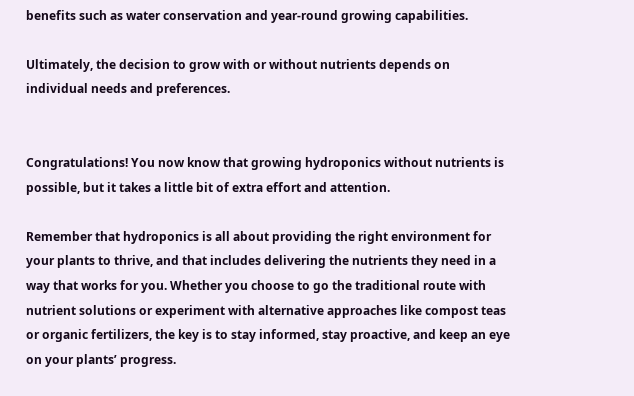benefits such as water conservation and year-round growing capabilities.

Ultimately, the decision to grow with or without nutrients depends on individual needs and preferences.


Congratulations! You now know that growing hydroponics without nutrients is possible, but it takes a little bit of extra effort and attention.

Remember that hydroponics is all about providing the right environment for your plants to thrive, and that includes delivering the nutrients they need in a way that works for you. Whether you choose to go the traditional route with nutrient solutions or experiment with alternative approaches like compost teas or organic fertilizers, the key is to stay informed, stay proactive, and keep an eye on your plants’ progress.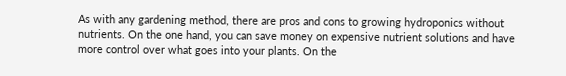As with any gardening method, there are pros and cons to growing hydroponics without nutrients. On the one hand, you can save money on expensive nutrient solutions and have more control over what goes into your plants. On the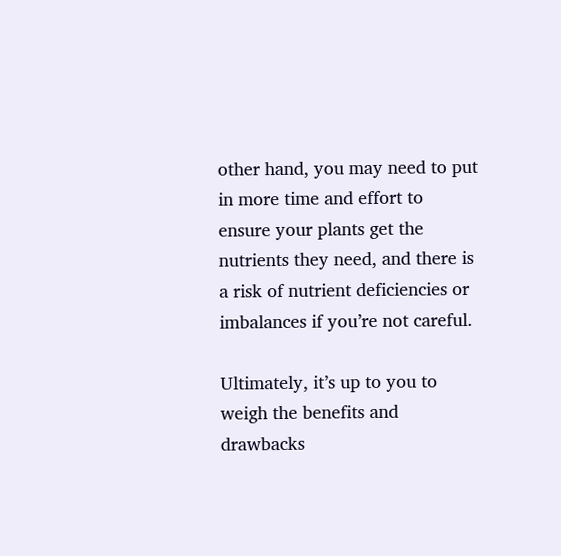other hand, you may need to put in more time and effort to ensure your plants get the nutrients they need, and there is a risk of nutrient deficiencies or imbalances if you’re not careful.

Ultimately, it’s up to you to weigh the benefits and drawbacks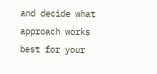and decide what approach works best for your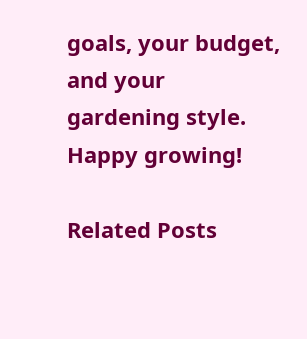goals, your budget, and your gardening style. Happy growing!

Related Posts